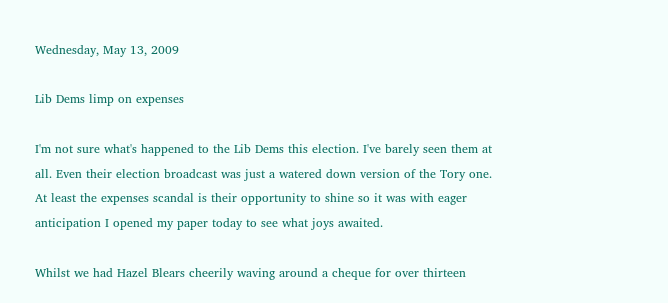Wednesday, May 13, 2009

Lib Dems limp on expenses

I'm not sure what's happened to the Lib Dems this election. I've barely seen them at all. Even their election broadcast was just a watered down version of the Tory one. At least the expenses scandal is their opportunity to shine so it was with eager anticipation I opened my paper today to see what joys awaited.

Whilst we had Hazel Blears cheerily waving around a cheque for over thirteen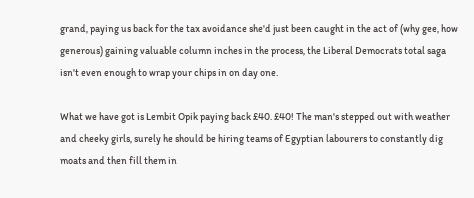grand, paying us back for the tax avoidance she'd just been caught in the act of (why gee, how generous) gaining valuable column inches in the process, the Liberal Democrats total saga isn't even enough to wrap your chips in on day one.

What we have got is Lembit Opik paying back £40. £40! The man's stepped out with weather and cheeky girls, surely he should be hiring teams of Egyptian labourers to constantly dig moats and then fill them in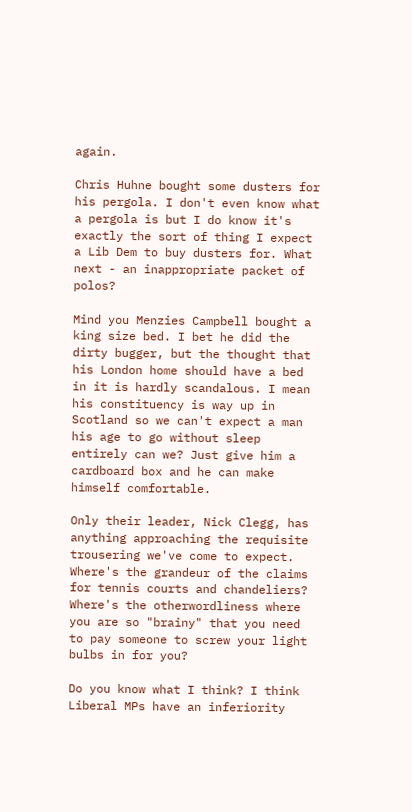again.

Chris Huhne bought some dusters for his pergola. I don't even know what a pergola is but I do know it's exactly the sort of thing I expect a Lib Dem to buy dusters for. What next - an inappropriate packet of polos?

Mind you Menzies Campbell bought a king size bed. I bet he did the dirty bugger, but the thought that his London home should have a bed in it is hardly scandalous. I mean his constituency is way up in Scotland so we can't expect a man his age to go without sleep entirely can we? Just give him a cardboard box and he can make himself comfortable.

Only their leader, Nick Clegg, has anything approaching the requisite trousering we've come to expect. Where's the grandeur of the claims for tennis courts and chandeliers? Where's the otherwordliness where you are so "brainy" that you need to pay someone to screw your light bulbs in for you?

Do you know what I think? I think Liberal MPs have an inferiority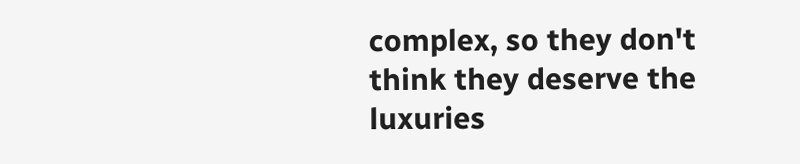complex, so they don't think they deserve the luxuries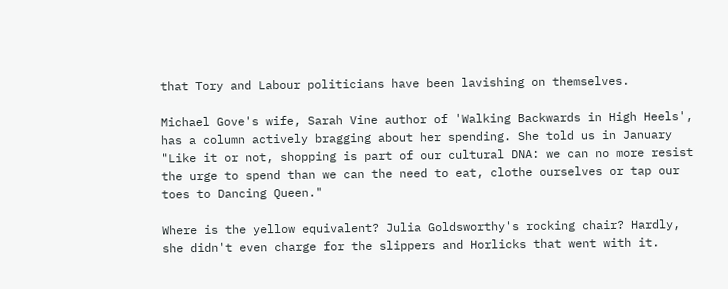that Tory and Labour politicians have been lavishing on themselves.

Michael Gove's wife, Sarah Vine author of 'Walking Backwards in High Heels', has a column actively bragging about her spending. She told us in January "Like it or not, shopping is part of our cultural DNA: we can no more resist the urge to spend than we can the need to eat, clothe ourselves or tap our toes to Dancing Queen."

Where is the yellow equivalent? Julia Goldsworthy's rocking chair? Hardly, she didn't even charge for the slippers and Horlicks that went with it.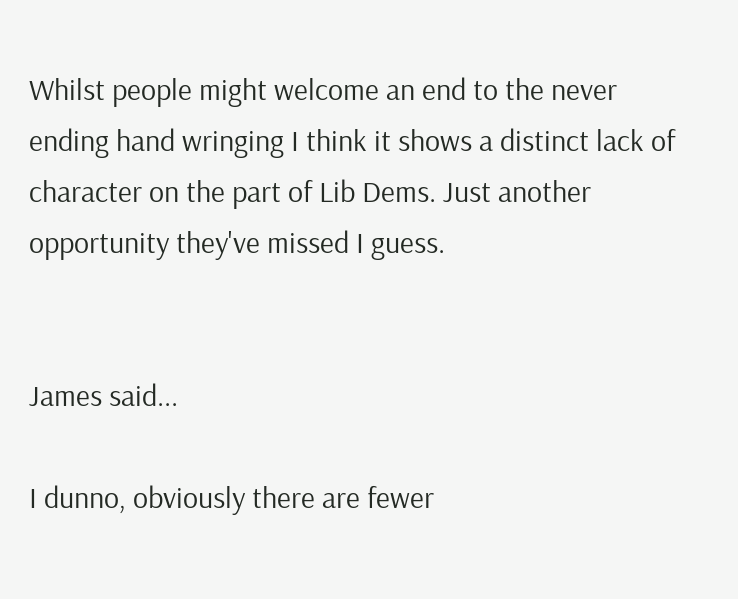Whilst people might welcome an end to the never ending hand wringing I think it shows a distinct lack of character on the part of Lib Dems. Just another opportunity they've missed I guess.


James said...

I dunno, obviously there are fewer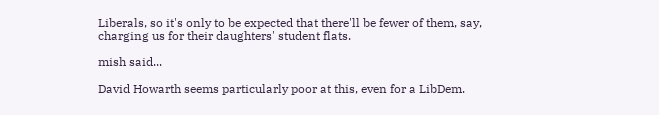Liberals, so it's only to be expected that there'll be fewer of them, say, charging us for their daughters' student flats.

mish said...

David Howarth seems particularly poor at this, even for a LibDem.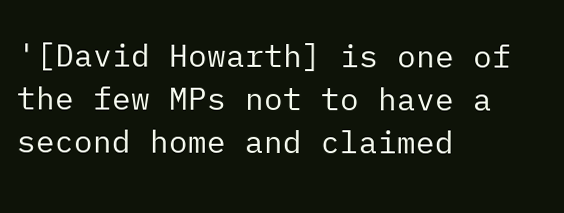'[David Howarth] is one of the few MPs not to have a second home and claimed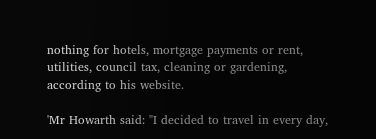nothing for hotels, mortgage payments or rent, utilities, council tax, cleaning or gardening, according to his website.

'Mr Howarth said: "I decided to travel in every day,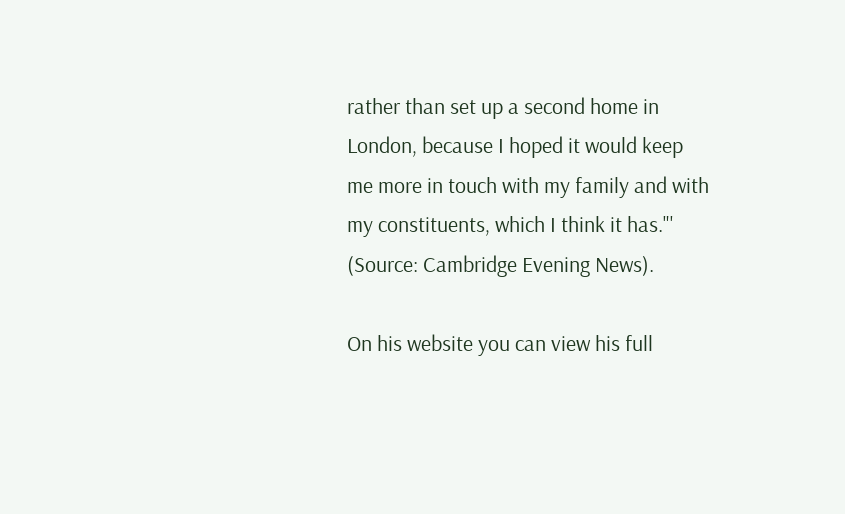rather than set up a second home in London, because I hoped it would keep me more in touch with my family and with my constituents, which I think it has."' (Source: Cambridge Evening News).

On his website you can view his full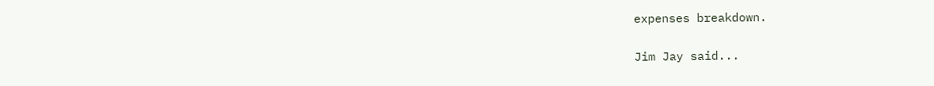expenses breakdown.

Jim Jay said...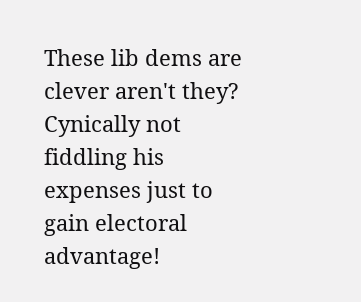These lib dems are clever aren't they? Cynically not fiddling his expenses just to gain electoral advantage!